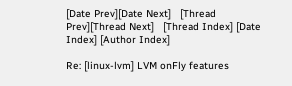[Date Prev][Date Next]   [Thread Prev][Thread Next]   [Thread Index] [Date Index] [Author Index]

Re: [linux-lvm] LVM onFly features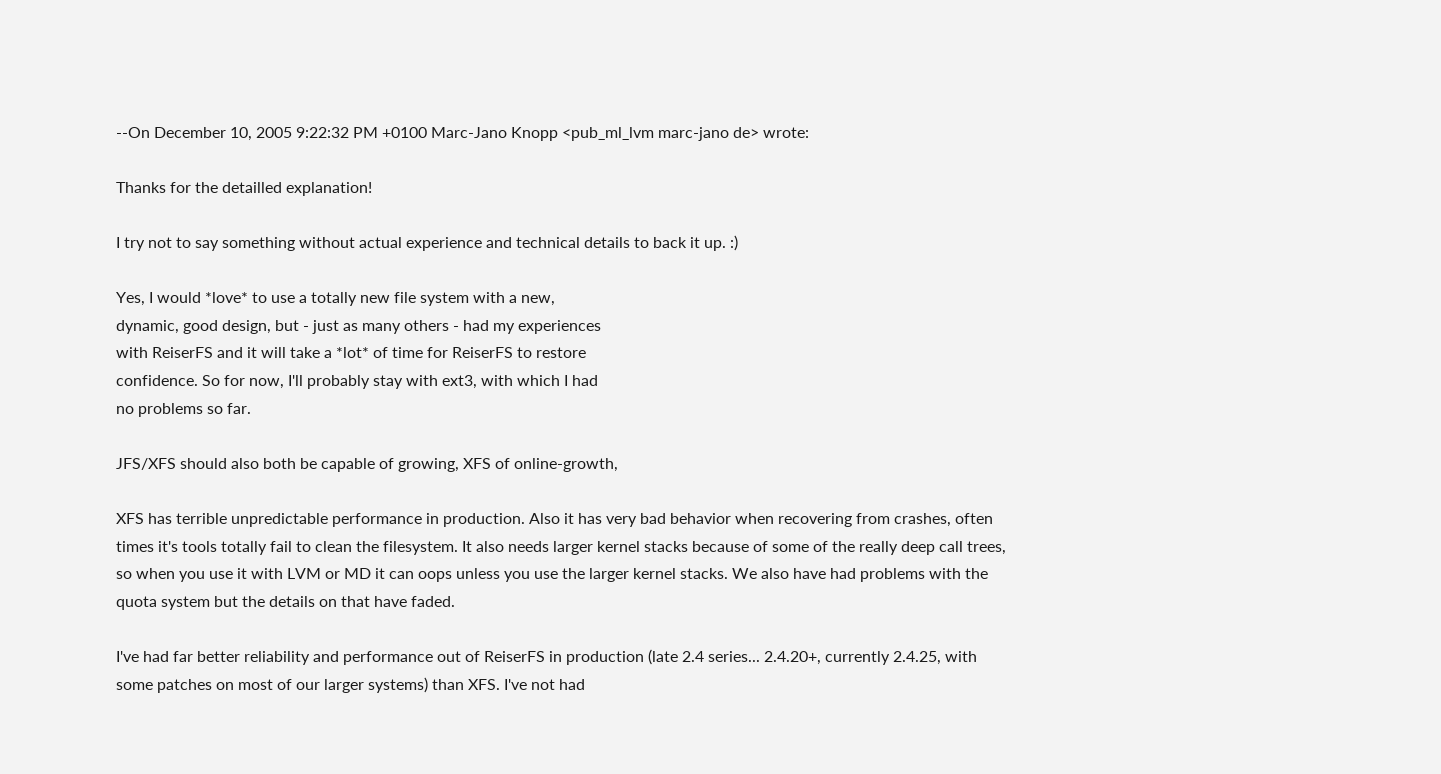--On December 10, 2005 9:22:32 PM +0100 Marc-Jano Knopp <pub_ml_lvm marc-jano de> wrote:

Thanks for the detailled explanation!

I try not to say something without actual experience and technical details to back it up. :)

Yes, I would *love* to use a totally new file system with a new,
dynamic, good design, but - just as many others - had my experiences
with ReiserFS and it will take a *lot* of time for ReiserFS to restore
confidence. So for now, I'll probably stay with ext3, with which I had
no problems so far.

JFS/XFS should also both be capable of growing, XFS of online-growth,

XFS has terrible unpredictable performance in production. Also it has very bad behavior when recovering from crashes, often times it's tools totally fail to clean the filesystem. It also needs larger kernel stacks because of some of the really deep call trees, so when you use it with LVM or MD it can oops unless you use the larger kernel stacks. We also have had problems with the quota system but the details on that have faded.

I've had far better reliability and performance out of ReiserFS in production (late 2.4 series... 2.4.20+, currently 2.4.25, with some patches on most of our larger systems) than XFS. I've not had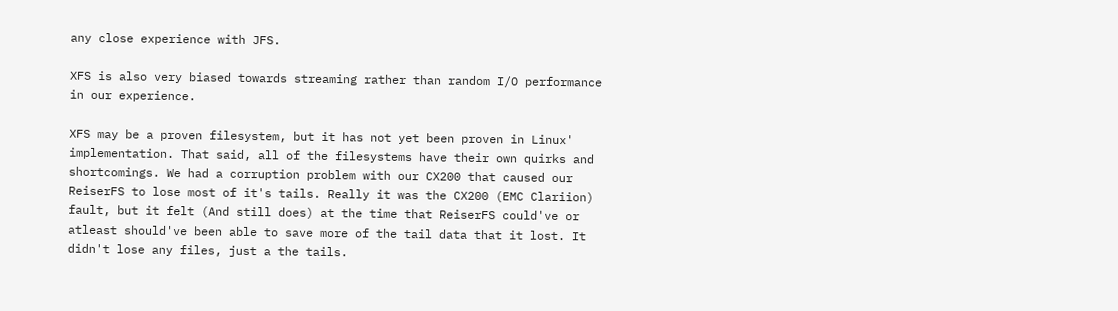any close experience with JFS.

XFS is also very biased towards streaming rather than random I/O performance in our experience.

XFS may be a proven filesystem, but it has not yet been proven in Linux' implementation. That said, all of the filesystems have their own quirks and shortcomings. We had a corruption problem with our CX200 that caused our ReiserFS to lose most of it's tails. Really it was the CX200 (EMC Clariion) fault, but it felt (And still does) at the time that ReiserFS could've or atleast should've been able to save more of the tail data that it lost. It didn't lose any files, just a the tails.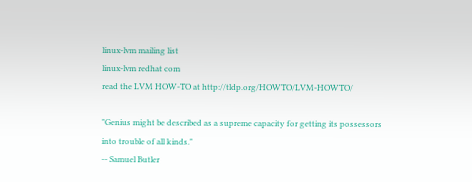linux-lvm mailing list
linux-lvm redhat com
read the LVM HOW-TO at http://tldp.org/HOWTO/LVM-HOWTO/

"Genius might be described as a supreme capacity for getting its possessors
into trouble of all kinds."
-- Samuel Butler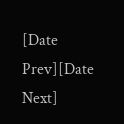[Date Prev][Date Next]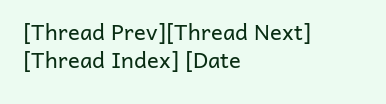[Thread Prev][Thread Next]   [Thread Index] [Date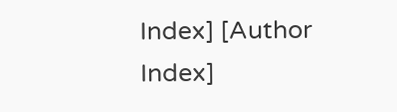Index] [Author Index]